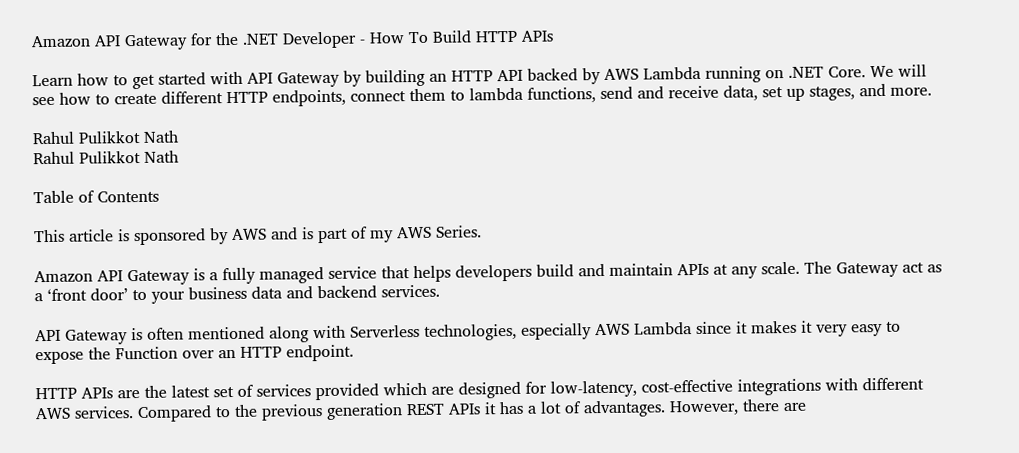Amazon API Gateway for the .NET Developer - How To Build HTTP APIs

Learn how to get started with API Gateway by building an HTTP API backed by AWS Lambda running on .NET Core. We will see how to create different HTTP endpoints, connect them to lambda functions, send and receive data, set up stages, and more.

Rahul Pulikkot Nath
Rahul Pulikkot Nath

Table of Contents

This article is sponsored by AWS and is part of my AWS Series.

Amazon API Gateway is a fully managed service that helps developers build and maintain APIs at any scale. The Gateway act as a ‘front door’ to your business data and backend services.

API Gateway is often mentioned along with Serverless technologies, especially AWS Lambda since it makes it very easy to expose the Function over an HTTP endpoint.

HTTP APIs are the latest set of services provided which are designed for low-latency, cost-effective integrations with different AWS services. Compared to the previous generation REST APIs it has a lot of advantages. However, there are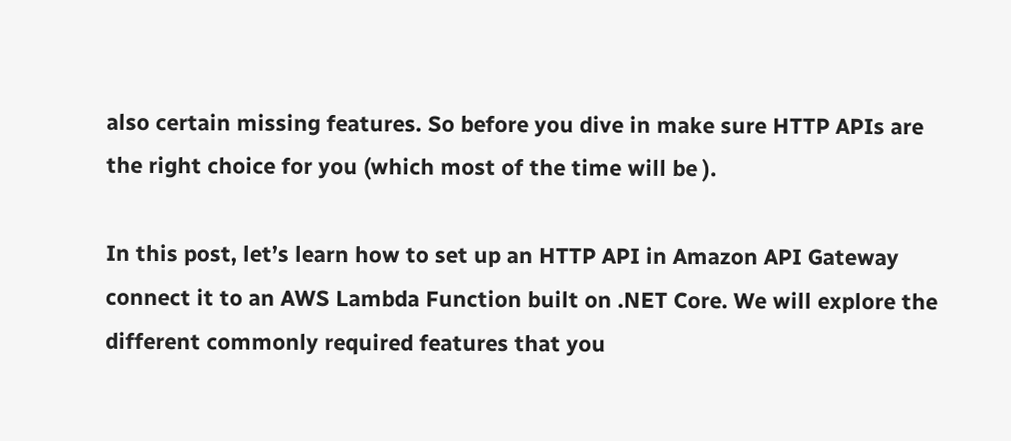also certain missing features. So before you dive in make sure HTTP APIs are the right choice for you (which most of the time will be ).

In this post, let’s learn how to set up an HTTP API in Amazon API Gateway connect it to an AWS Lambda Function built on .NET Core. We will explore the different commonly required features that you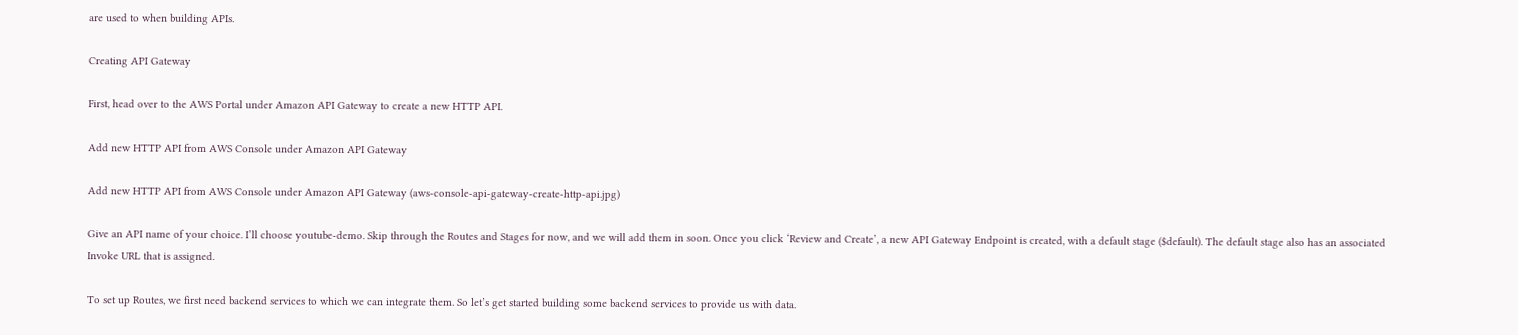are used to when building APIs.

Creating API Gateway

First, head over to the AWS Portal under Amazon API Gateway to create a new HTTP API.

Add new HTTP API from AWS Console under Amazon API Gateway

Add new HTTP API from AWS Console under Amazon API Gateway (aws-console-api-gateway-create-http-api.jpg)

Give an API name of your choice. I’ll choose youtube-demo. Skip through the Routes and Stages for now, and we will add them in soon. Once you click ‘Review and Create’, a new API Gateway Endpoint is created, with a default stage ($default). The default stage also has an associated Invoke URL that is assigned.

To set up Routes, we first need backend services to which we can integrate them. So let’s get started building some backend services to provide us with data.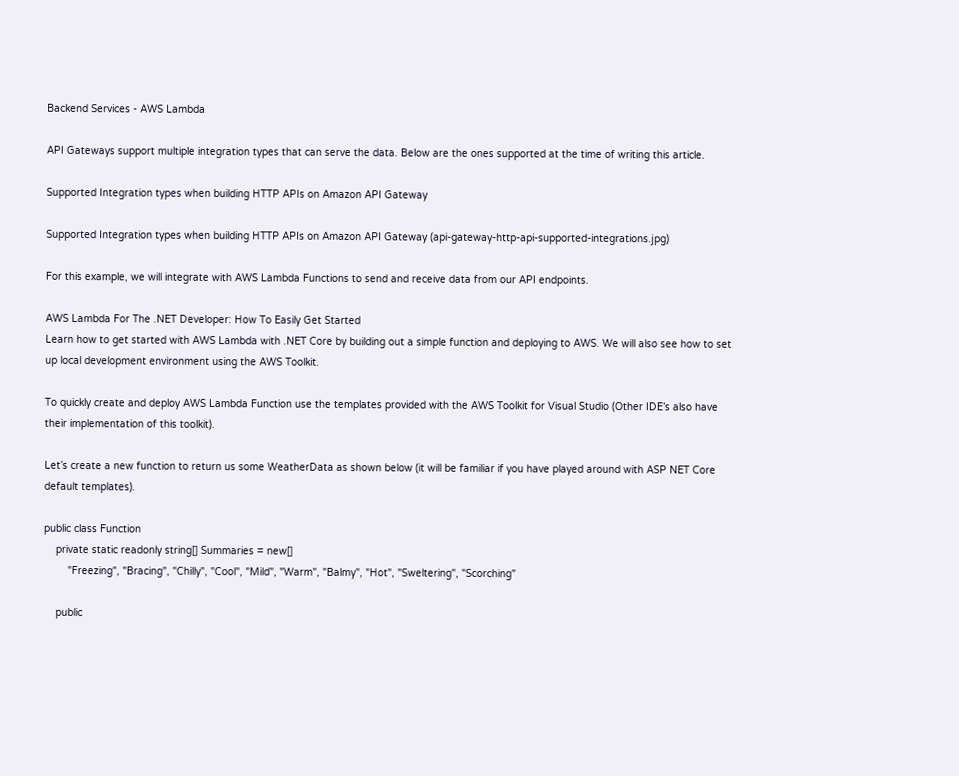Backend Services - AWS Lambda

API Gateways support multiple integration types that can serve the data. Below are the ones supported at the time of writing this article.

Supported Integration types when building HTTP APIs on Amazon API Gateway

Supported Integration types when building HTTP APIs on Amazon API Gateway (api-gateway-http-api-supported-integrations.jpg)

For this example, we will integrate with AWS Lambda Functions to send and receive data from our API endpoints.

AWS Lambda For The .NET Developer: How To Easily Get Started
Learn how to get started with AWS Lambda with .NET Core by building out a simple function and deploying to AWS. We will also see how to set up local development environment using the AWS Toolkit.

To quickly create and deploy AWS Lambda Function use the templates provided with the AWS Toolkit for Visual Studio (Other IDE’s also have their implementation of this toolkit).

Let’s create a new function to return us some WeatherData as shown below (it will be familiar if you have played around with ASP NET Core default templates).

public class Function
    private static readonly string[] Summaries = new[]
        "Freezing", "Bracing", "Chilly", "Cool", "Mild", "Warm", "Balmy", "Hot", "Sweltering", "Scorching"

    public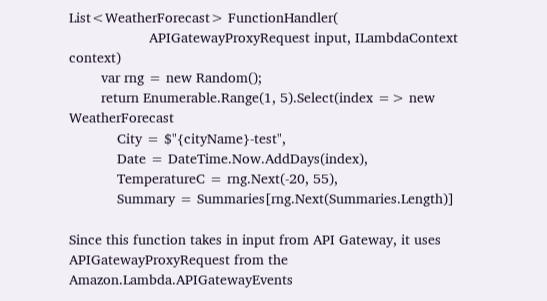List<WeatherForecast> FunctionHandler(
                    APIGatewayProxyRequest input, ILambdaContext context)
        var rng = new Random();
        return Enumerable.Range(1, 5).Select(index => new WeatherForecast
            City = $"{cityName}-test",
            Date = DateTime.Now.AddDays(index),
            TemperatureC = rng.Next(-20, 55),
            Summary = Summaries[rng.Next(Summaries.Length)]

Since this function takes in input from API Gateway, it uses APIGatewayProxyRequest from the Amazon.Lambda.APIGatewayEvents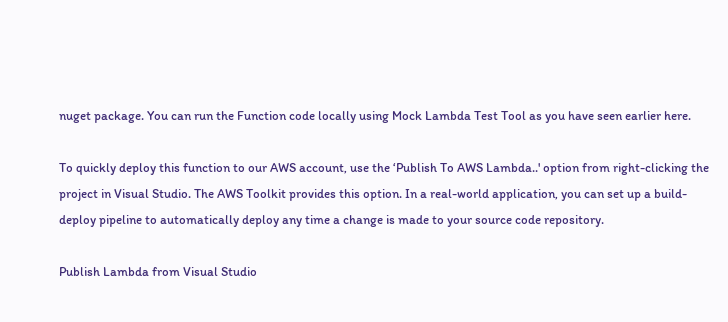nuget package. You can run the Function code locally using Mock Lambda Test Tool as you have seen earlier here.

To quickly deploy this function to our AWS account, use the ‘Publish To AWS Lambda..' option from right-clicking the project in Visual Studio. The AWS Toolkit provides this option. In a real-world application, you can set up a build-deploy pipeline to automatically deploy any time a change is made to your source code repository.

Publish Lambda from Visual Studio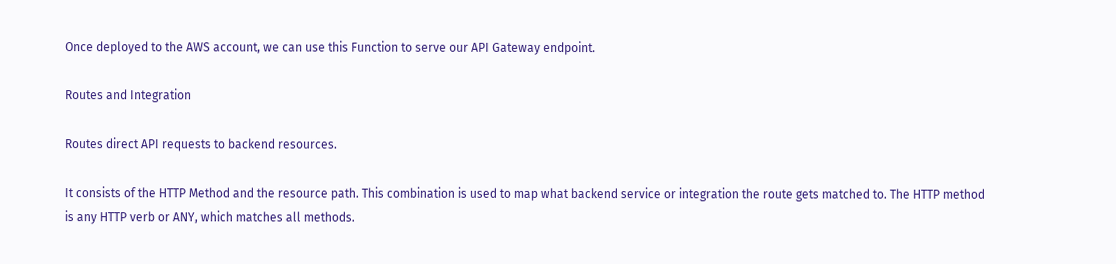Once deployed to the AWS account, we can use this Function to serve our API Gateway endpoint.

Routes and Integration

Routes direct API requests to backend resources.

It consists of the HTTP Method and the resource path. This combination is used to map what backend service or integration the route gets matched to. The HTTP method is any HTTP verb or ANY, which matches all methods.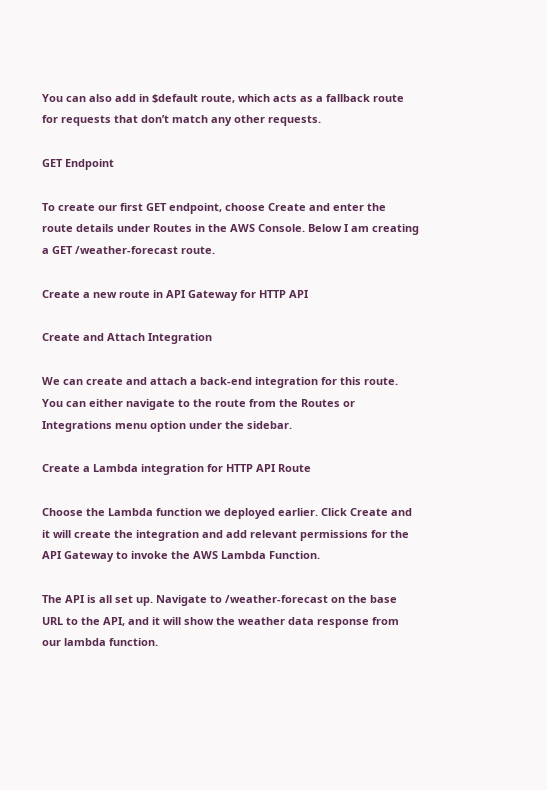You can also add in $default route, which acts as a fallback route for requests that don’t match any other requests.

GET Endpoint

To create our first GET endpoint, choose Create and enter the route details under Routes in the AWS Console. Below I am creating a GET /weather-forecast route.

Create a new route in API Gateway for HTTP API

Create and Attach Integration

We can create and attach a back-end integration for this route. You can either navigate to the route from the Routes or Integrations menu option under the sidebar.

Create a Lambda integration for HTTP API Route

Choose the Lambda function we deployed earlier. Click Create and it will create the integration and add relevant permissions for the API Gateway to invoke the AWS Lambda Function.

The API is all set up. Navigate to /weather-forecast on the base URL to the API, and it will show the weather data response from our lambda function.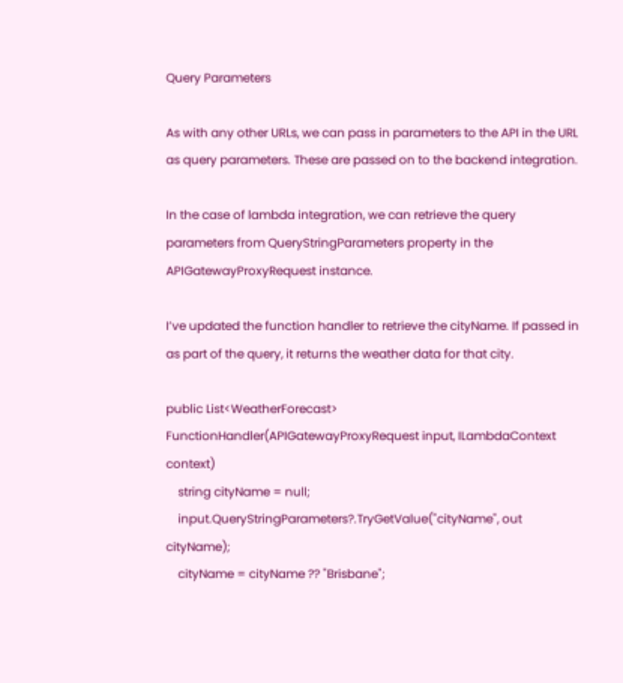Query Parameters

As with any other URLs, we can pass in parameters to the API in the URL as query parameters. These are passed on to the backend integration.

In the case of lambda integration, we can retrieve the query parameters from QueryStringParameters property in the APIGatewayProxyRequest instance.

I’ve updated the function handler to retrieve the cityName. If passed in as part of the query, it returns the weather data for that city.

public List<WeatherForecast> FunctionHandler(APIGatewayProxyRequest input, ILambdaContext context)
    string cityName = null;
    input.QueryStringParameters?.TryGetValue("cityName", out cityName);
    cityName = cityName ?? "Brisbane";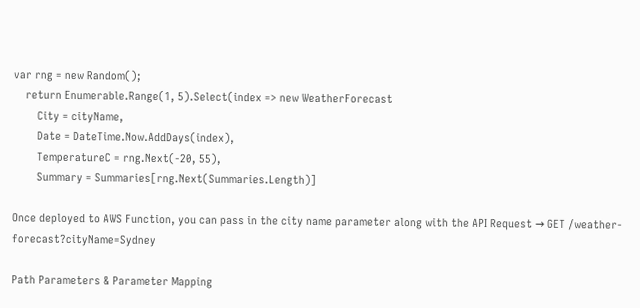var rng = new Random();
    return Enumerable.Range(1, 5).Select(index => new WeatherForecast
        City = cityName,
        Date = DateTime.Now.AddDays(index),
        TemperatureC = rng.Next(-20, 55),
        Summary = Summaries[rng.Next(Summaries.Length)]

Once deployed to AWS Function, you can pass in the city name parameter along with the API Request → GET /weather-forecast?cityName=Sydney

Path Parameters & Parameter Mapping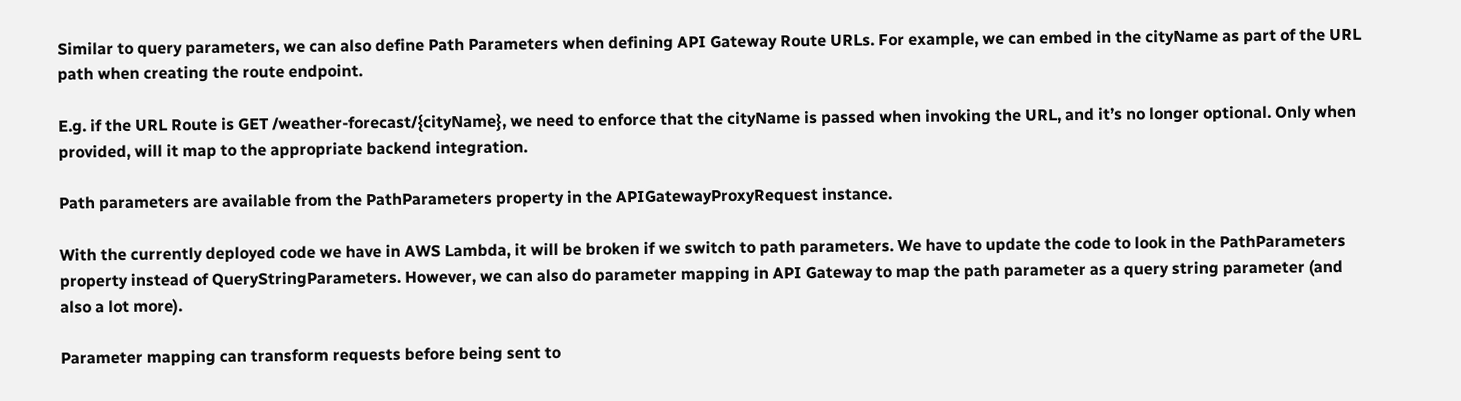Similar to query parameters, we can also define Path Parameters when defining API Gateway Route URLs. For example, we can embed in the cityName as part of the URL path when creating the route endpoint.

E.g. if the URL Route is GET /weather-forecast/{cityName}, we need to enforce that the cityName is passed when invoking the URL, and it’s no longer optional. Only when provided, will it map to the appropriate backend integration.

Path parameters are available from the PathParameters property in the APIGatewayProxyRequest instance.

With the currently deployed code we have in AWS Lambda, it will be broken if we switch to path parameters. We have to update the code to look in the PathParameters property instead of QueryStringParameters. However, we can also do parameter mapping in API Gateway to map the path parameter as a query string parameter (and also a lot more).

Parameter mapping can transform requests before being sent to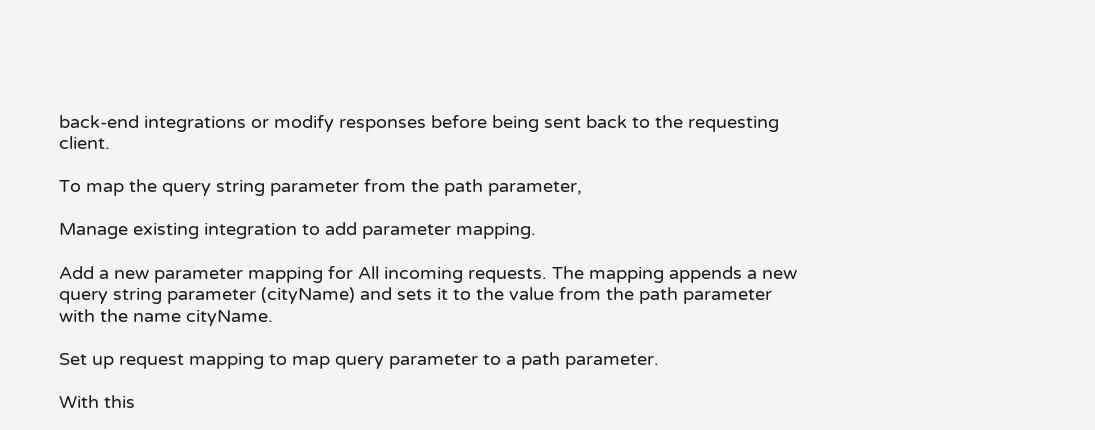back-end integrations or modify responses before being sent back to the requesting client.

To map the query string parameter from the path parameter,

Manage existing integration to add parameter mapping.

Add a new parameter mapping for All incoming requests. The mapping appends a new query string parameter (cityName) and sets it to the value from the path parameter with the name cityName.

Set up request mapping to map query parameter to a path parameter.

With this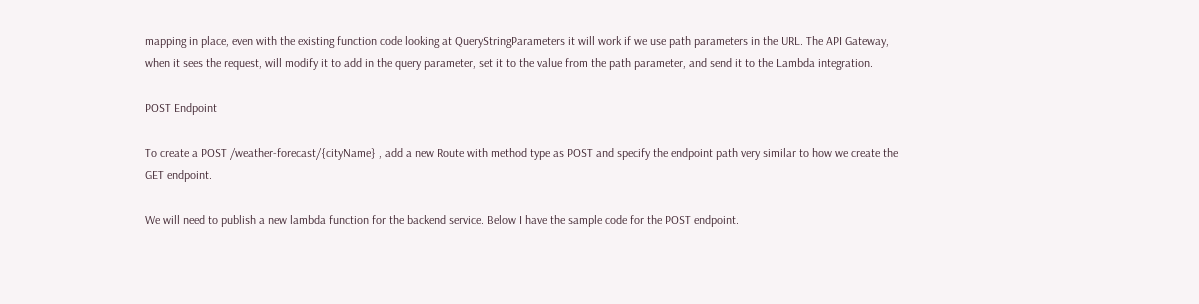mapping in place, even with the existing function code looking at QueryStringParameters it will work if we use path parameters in the URL. The API Gateway, when it sees the request, will modify it to add in the query parameter, set it to the value from the path parameter, and send it to the Lambda integration.

POST Endpoint

To create a POST /weather-forecast/{cityName} , add a new Route with method type as POST and specify the endpoint path very similar to how we create the GET endpoint.

We will need to publish a new lambda function for the backend service. Below I have the sample code for the POST endpoint.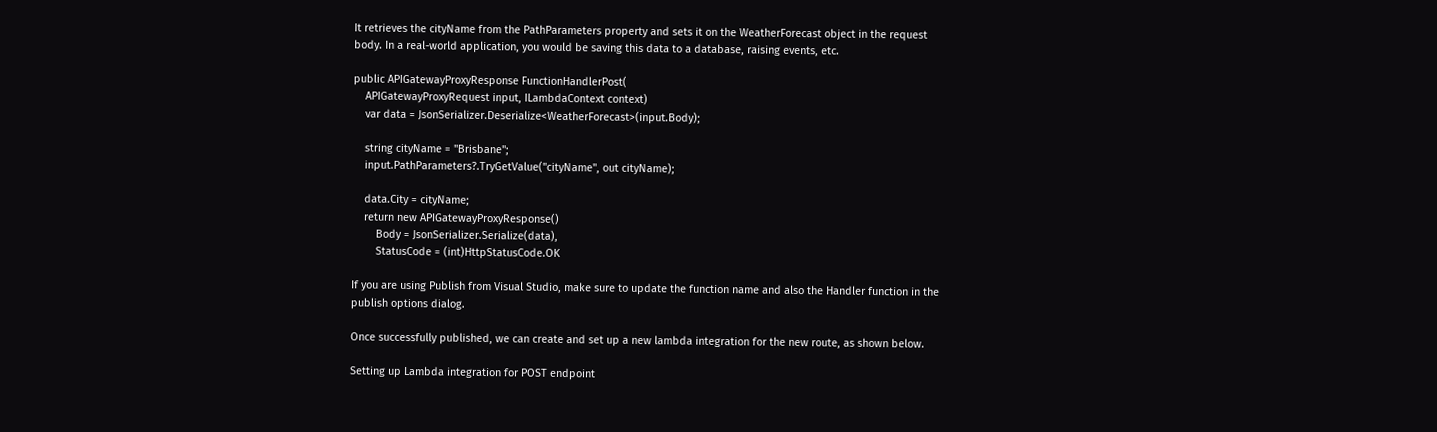It retrieves the cityName from the PathParameters property and sets it on the WeatherForecast object in the request body. In a real-world application, you would be saving this data to a database, raising events, etc.

public APIGatewayProxyResponse FunctionHandlerPost(
    APIGatewayProxyRequest input, ILambdaContext context)
    var data = JsonSerializer.Deserialize<WeatherForecast>(input.Body);

    string cityName = "Brisbane";
    input.PathParameters?.TryGetValue("cityName", out cityName);

    data.City = cityName;
    return new APIGatewayProxyResponse()
        Body = JsonSerializer.Serialize(data),
        StatusCode = (int)HttpStatusCode.OK

If you are using Publish from Visual Studio, make sure to update the function name and also the Handler function in the publish options dialog.

Once successfully published, we can create and set up a new lambda integration for the new route, as shown below.

Setting up Lambda integration for POST endpoint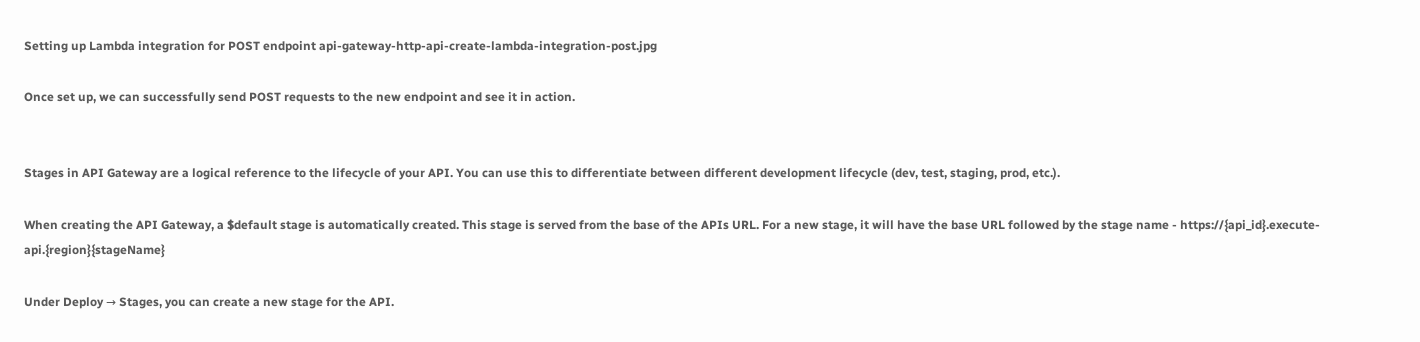Setting up Lambda integration for POST endpoint api-gateway-http-api-create-lambda-integration-post.jpg

Once set up, we can successfully send POST requests to the new endpoint and see it in action.


Stages in API Gateway are a logical reference to the lifecycle of your API. You can use this to differentiate between different development lifecycle (dev, test, staging, prod, etc.).

When creating the API Gateway, a $default stage is automatically created. This stage is served from the base of the APIs URL. For a new stage, it will have the base URL followed by the stage name - https://{api_id}.execute-api.{region}{stageName}

Under Deploy → Stages, you can create a new stage for the API.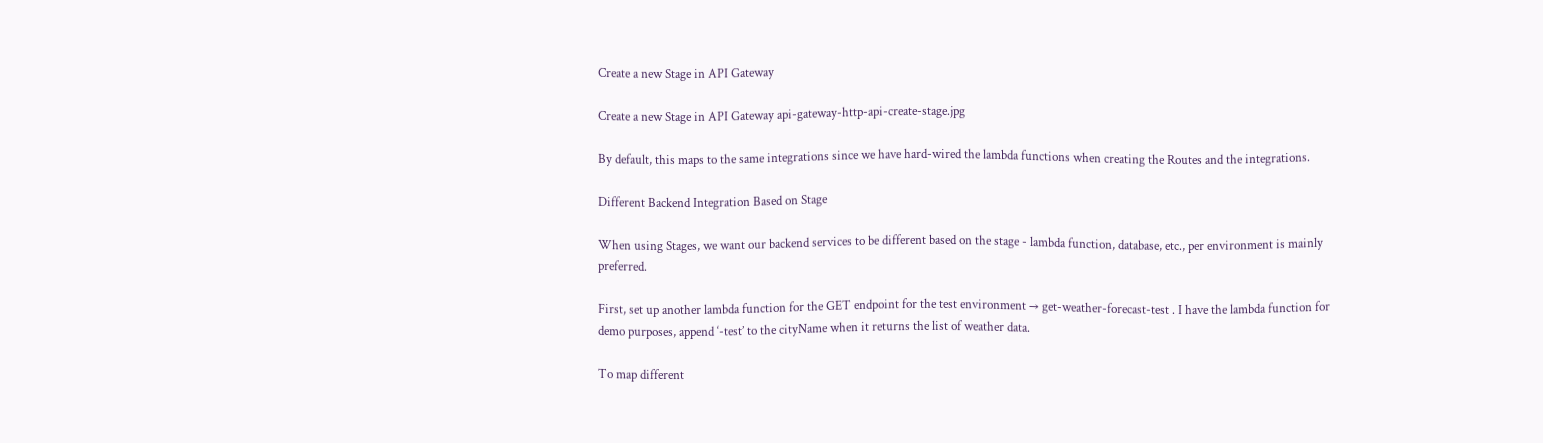Create a new Stage in API Gateway

Create a new Stage in API Gateway api-gateway-http-api-create-stage.jpg

By default, this maps to the same integrations since we have hard-wired the lambda functions when creating the Routes and the integrations.

Different Backend Integration Based on Stage

When using Stages, we want our backend services to be different based on the stage - lambda function, database, etc., per environment is mainly preferred.

First, set up another lambda function for the GET endpoint for the test environment → get-weather-forecast-test . I have the lambda function for demo purposes, append ‘-test’ to the cityName when it returns the list of weather data.

To map different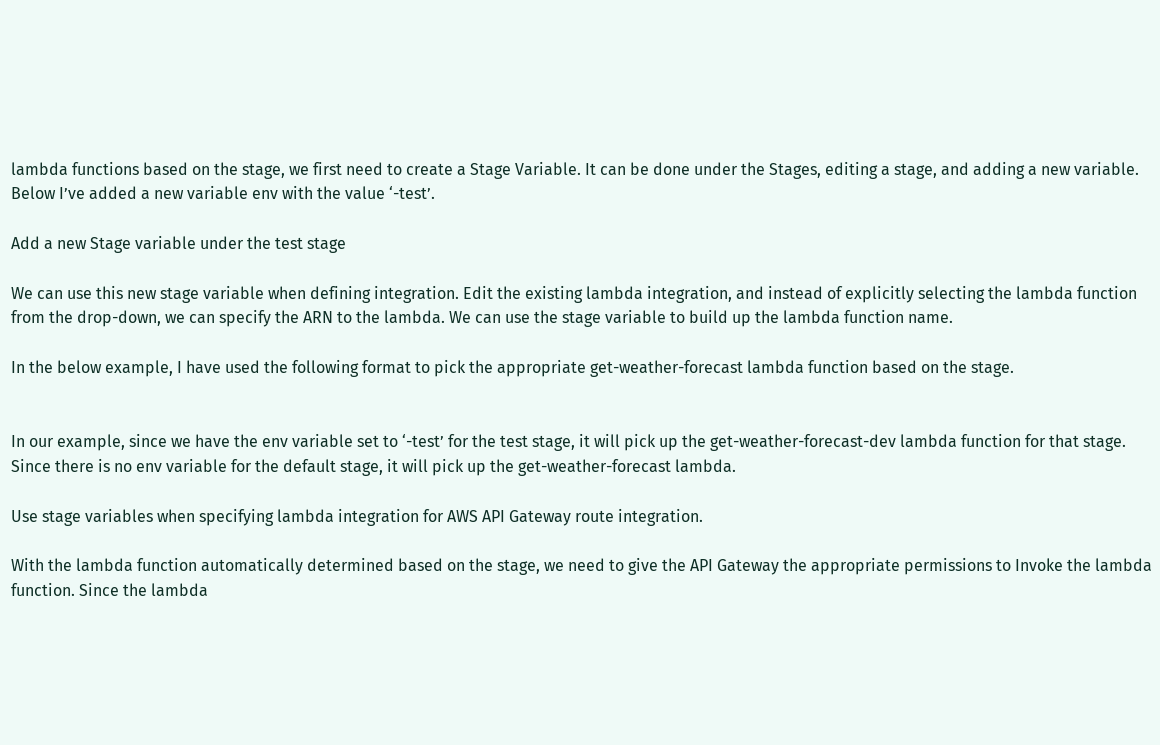lambda functions based on the stage, we first need to create a Stage Variable. It can be done under the Stages, editing a stage, and adding a new variable. Below I’ve added a new variable env with the value ‘-test’.

Add a new Stage variable under the test stage

We can use this new stage variable when defining integration. Edit the existing lambda integration, and instead of explicitly selecting the lambda function from the drop-down, we can specify the ARN to the lambda. We can use the stage variable to build up the lambda function name.

In the below example, I have used the following format to pick the appropriate get-weather-forecast lambda function based on the stage.


In our example, since we have the env variable set to ‘-test’ for the test stage, it will pick up the get-weather-forecast-dev lambda function for that stage. Since there is no env variable for the default stage, it will pick up the get-weather-forecast lambda.

Use stage variables when specifying lambda integration for AWS API Gateway route integration.

With the lambda function automatically determined based on the stage, we need to give the API Gateway the appropriate permissions to Invoke the lambda function. Since the lambda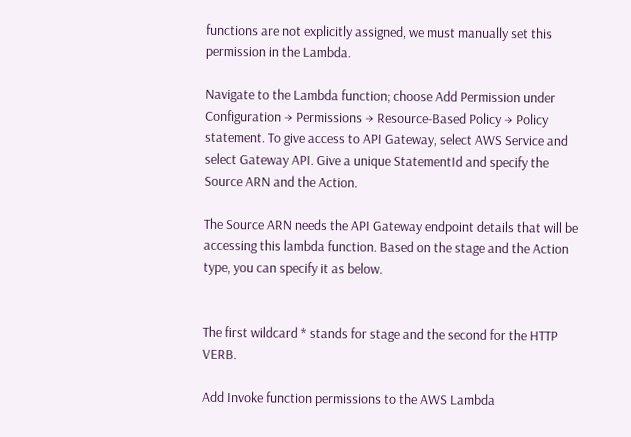functions are not explicitly assigned, we must manually set this permission in the Lambda.

Navigate to the Lambda function; choose Add Permission under Configuration → Permissions → Resource-Based Policy → Policy statement. To give access to API Gateway, select AWS Service and select Gateway API. Give a unique StatementId and specify the Source ARN and the Action.

The Source ARN needs the API Gateway endpoint details that will be accessing this lambda function. Based on the stage and the Action type, you can specify it as below.


The first wildcard * stands for stage and the second for the HTTP VERB.

Add Invoke function permissions to the AWS Lambda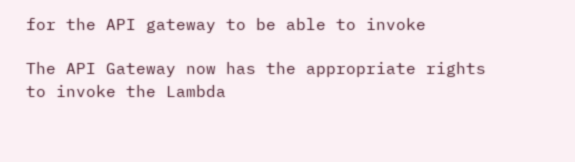for the API gateway to be able to invoke

The API Gateway now has the appropriate rights to invoke the Lambda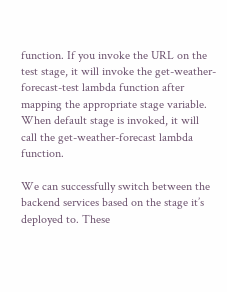function. If you invoke the URL on the test stage, it will invoke the get-weather-forecast-test lambda function after mapping the appropriate stage variable. When default stage is invoked, it will call the get-weather-forecast lambda function.

We can successfully switch between the backend services based on the stage it’s deployed to. These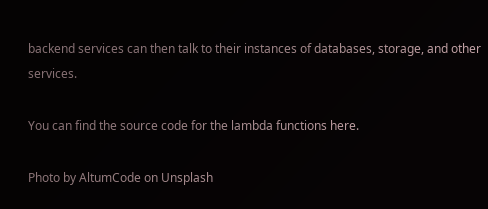backend services can then talk to their instances of databases, storage, and other services.

You can find the source code for the lambda functions here.

Photo by AltumCode on Unsplash